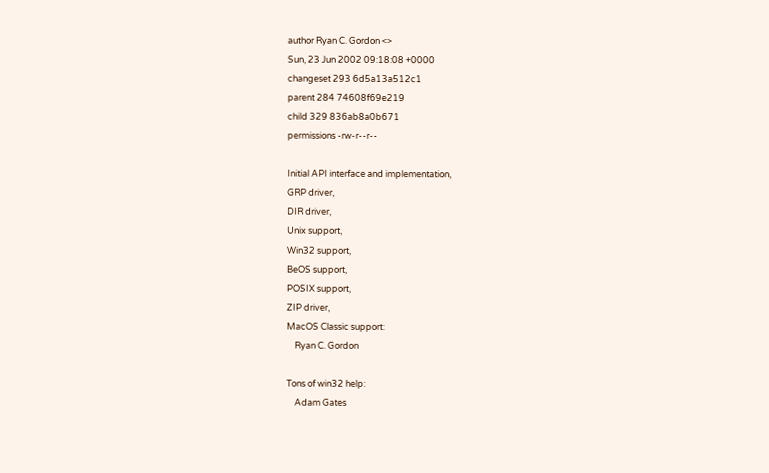author Ryan C. Gordon <>
Sun, 23 Jun 2002 09:18:08 +0000
changeset 293 6d5a13a512c1
parent 284 74608f69e219
child 329 836ab8a0b671
permissions -rw-r--r--

Initial API interface and implementation,
GRP driver,
DIR driver,
Unix support,
Win32 support,
BeOS support,
POSIX support,
ZIP driver,
MacOS Classic support:
    Ryan C. Gordon

Tons of win32 help:
    Adam Gates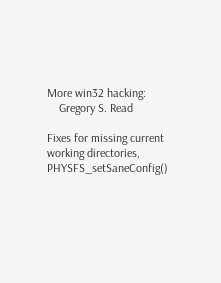More win32 hacking:
    Gregory S. Read

Fixes for missing current working directories,
PHYSFS_setSaneConfig()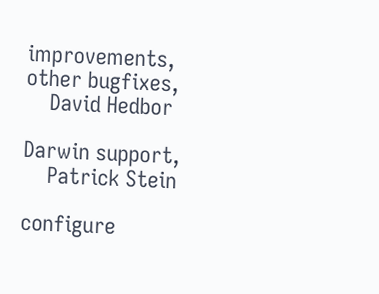improvements,
other bugfixes,
    David Hedbor

Darwin support,
    Patrick Stein

configure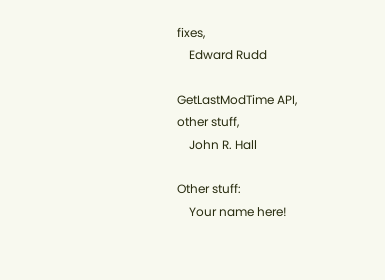fixes,
    Edward Rudd

GetLastModTime API,
other stuff,
    John R. Hall

Other stuff:
    Your name here!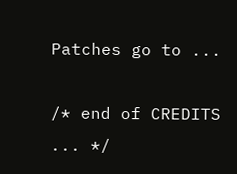Patches go to ...

/* end of CREDITS ... */